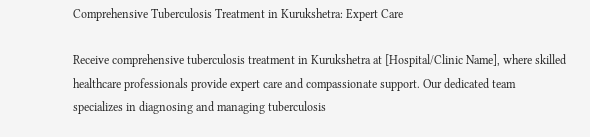Comprehensive Tuberculosis Treatment in Kurukshetra: Expert Care

Receive comprehensive tuberculosis treatment in Kurukshetra at [Hospital/Clinic Name], where skilled healthcare professionals provide expert care and compassionate support. Our dedicated team specializes in diagnosing and managing tuberculosis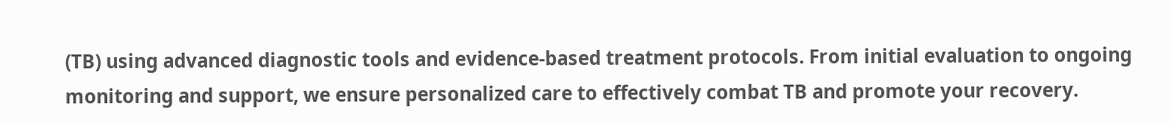(TB) using advanced diagnostic tools and evidence-based treatment protocols. From initial evaluation to ongoing monitoring and support, we ensure personalized care to effectively combat TB and promote your recovery.